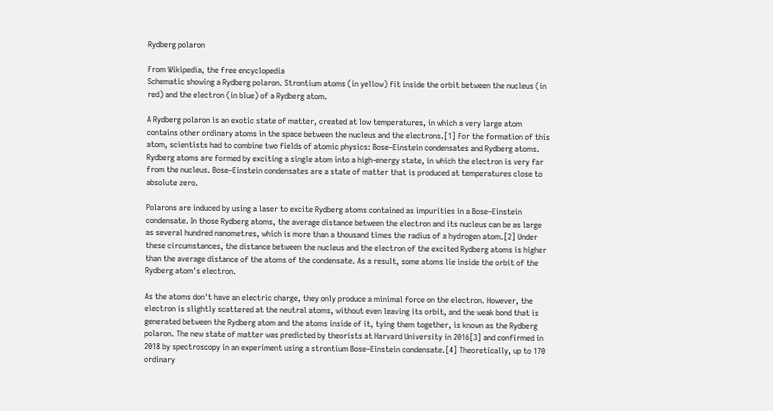Rydberg polaron

From Wikipedia, the free encyclopedia
Schematic showing a Rydberg polaron. Strontium atoms (in yellow) fit inside the orbit between the nucleus (in red) and the electron (in blue) of a Rydberg atom.

A Rydberg polaron is an exotic state of matter, created at low temperatures, in which a very large atom contains other ordinary atoms in the space between the nucleus and the electrons.[1] For the formation of this atom, scientists had to combine two fields of atomic physics: Bose–Einstein condensates and Rydberg atoms. Rydberg atoms are formed by exciting a single atom into a high-energy state, in which the electron is very far from the nucleus. Bose–Einstein condensates are a state of matter that is produced at temperatures close to absolute zero.

Polarons are induced by using a laser to excite Rydberg atoms contained as impurities in a Bose–Einstein condensate. In those Rydberg atoms, the average distance between the electron and its nucleus can be as large as several hundred nanometres, which is more than a thousand times the radius of a hydrogen atom.[2] Under these circumstances, the distance between the nucleus and the electron of the excited Rydberg atoms is higher than the average distance of the atoms of the condensate. As a result, some atoms lie inside the orbit of the Rydberg atom's electron.

As the atoms don't have an electric charge, they only produce a minimal force on the electron. However, the electron is slightly scattered at the neutral atoms, without even leaving its orbit, and the weak bond that is generated between the Rydberg atom and the atoms inside of it, tying them together, is known as the Rydberg polaron. The new state of matter was predicted by theorists at Harvard University in 2016[3] and confirmed in 2018 by spectroscopy in an experiment using a strontium Bose–Einstein condensate.[4] Theoretically, up to 170 ordinary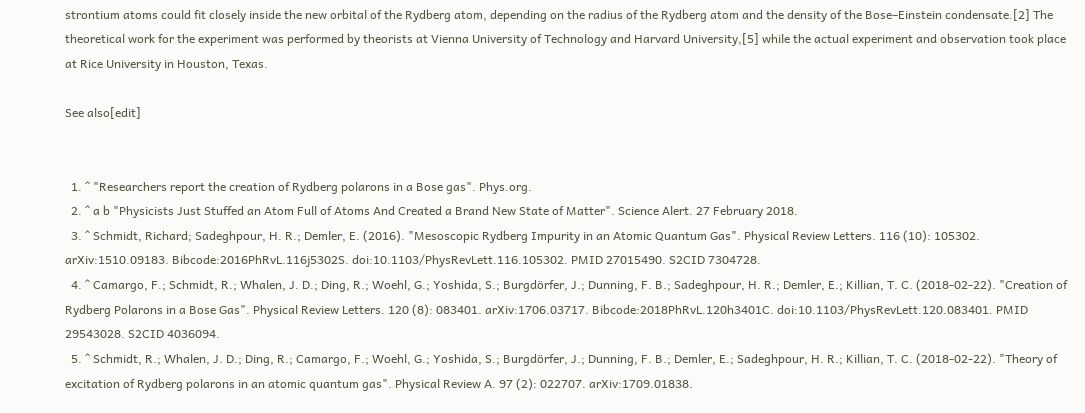strontium atoms could fit closely inside the new orbital of the Rydberg atom, depending on the radius of the Rydberg atom and the density of the Bose–Einstein condensate.[2] The theoretical work for the experiment was performed by theorists at Vienna University of Technology and Harvard University,[5] while the actual experiment and observation took place at Rice University in Houston, Texas.

See also[edit]


  1. ^ "Researchers report the creation of Rydberg polarons in a Bose gas". Phys.org.
  2. ^ a b "Physicists Just Stuffed an Atom Full of Atoms And Created a Brand New State of Matter". Science Alert. 27 February 2018.
  3. ^ Schmidt, Richard; Sadeghpour, H. R.; Demler, E. (2016). "Mesoscopic Rydberg Impurity in an Atomic Quantum Gas". Physical Review Letters. 116 (10): 105302. arXiv:1510.09183. Bibcode:2016PhRvL.116j5302S. doi:10.1103/PhysRevLett.116.105302. PMID 27015490. S2CID 7304728.
  4. ^ Camargo, F.; Schmidt, R.; Whalen, J. D.; Ding, R.; Woehl, G.; Yoshida, S.; Burgdörfer, J.; Dunning, F. B.; Sadeghpour, H. R.; Demler, E.; Killian, T. C. (2018-02-22). "Creation of Rydberg Polarons in a Bose Gas". Physical Review Letters. 120 (8): 083401. arXiv:1706.03717. Bibcode:2018PhRvL.120h3401C. doi:10.1103/PhysRevLett.120.083401. PMID 29543028. S2CID 4036094.
  5. ^ Schmidt, R.; Whalen, J. D.; Ding, R.; Camargo, F.; Woehl, G.; Yoshida, S.; Burgdörfer, J.; Dunning, F. B.; Demler, E.; Sadeghpour, H. R.; Killian, T. C. (2018-02-22). "Theory of excitation of Rydberg polarons in an atomic quantum gas". Physical Review A. 97 (2): 022707. arXiv:1709.01838.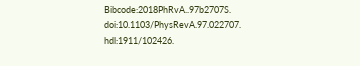Bibcode:2018PhRvA..97b2707S. doi:10.1103/PhysRevA.97.022707. hdl:1911/102426.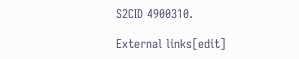S2CID 4900310.

External links[edit]